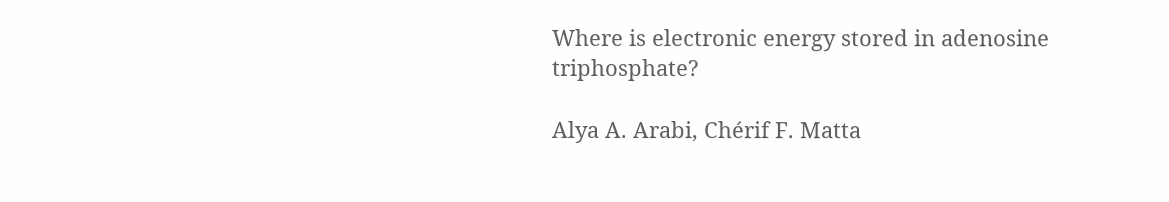Where is electronic energy stored in adenosine triphosphate?

Alya A. Arabi, Chérif F. Matta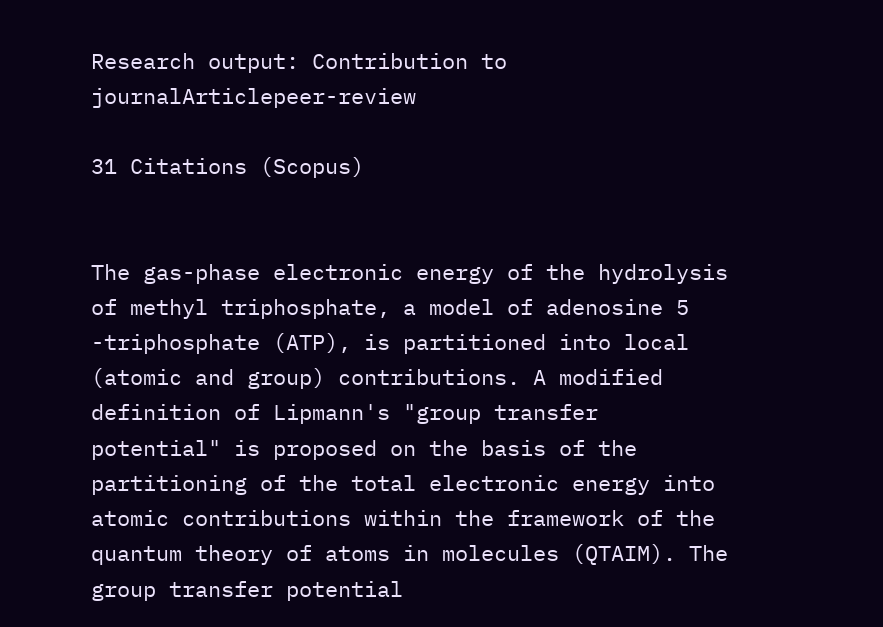Research output: Contribution to journalArticlepeer-review

31 Citations (Scopus)


The gas-phase electronic energy of the hydrolysis of methyl triphosphate, a model of adenosine 5 -triphosphate (ATP), is partitioned into local (atomic and group) contributions. A modified definition of Lipmann's "group transfer potential" is proposed on the basis of the partitioning of the total electronic energy into atomic contributions within the framework of the quantum theory of atoms in molecules (QTAIM). The group transfer potential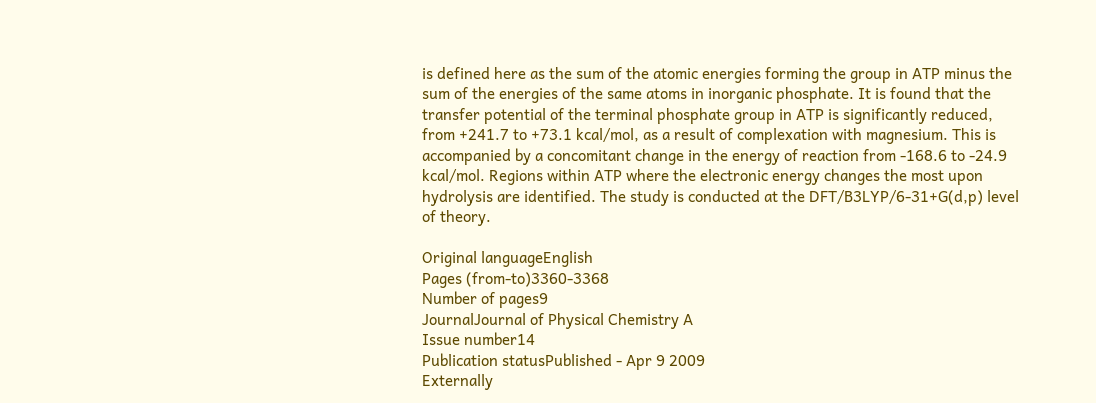is defined here as the sum of the atomic energies forming the group in ATP minus the sum of the energies of the same atoms in inorganic phosphate. It is found that the transfer potential of the terminal phosphate group in ATP is significantly reduced, from +241.7 to +73.1 kcal/mol, as a result of complexation with magnesium. This is accompanied by a concomitant change in the energy of reaction from -168.6 to -24.9 kcal/mol. Regions within ATP where the electronic energy changes the most upon hydrolysis are identified. The study is conducted at the DFT/B3LYP/6-31+G(d,p) level of theory.

Original languageEnglish
Pages (from-to)3360-3368
Number of pages9
JournalJournal of Physical Chemistry A
Issue number14
Publication statusPublished - Apr 9 2009
Externally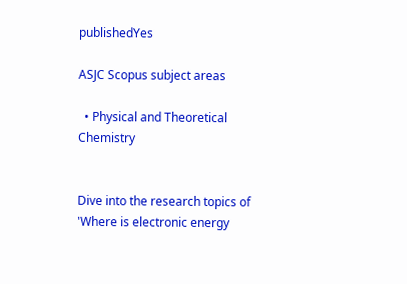publishedYes

ASJC Scopus subject areas

  • Physical and Theoretical Chemistry


Dive into the research topics of 'Where is electronic energy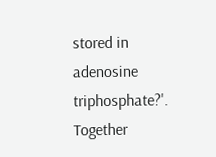stored in adenosine triphosphate?'. Together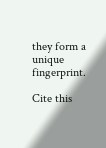they form a unique fingerprint.

Cite this